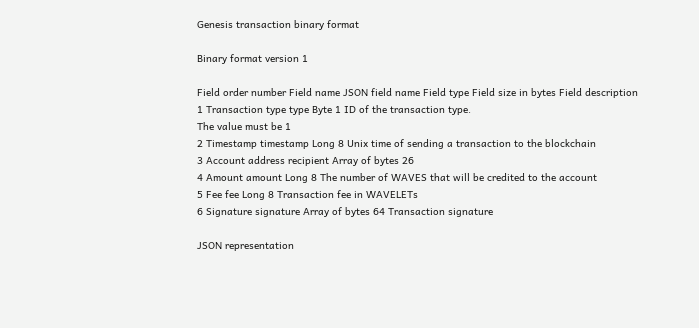Genesis transaction binary format

Binary format version 1

Field order number Field name JSON field name Field type Field size in bytes Field description
1 Transaction type type Byte 1 ID of the transaction type.
The value must be 1
2 Timestamp timestamp Long 8 Unix time of sending a transaction to the blockchain
3 Account address recipient Array of bytes 26
4 Amount amount Long 8 The number of WAVES that will be credited to the account
5 Fee fee Long 8 Transaction fee in WAVELETs
6 Signature signature Array of bytes 64 Transaction signature

JSON representation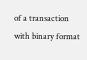of a transaction with binary format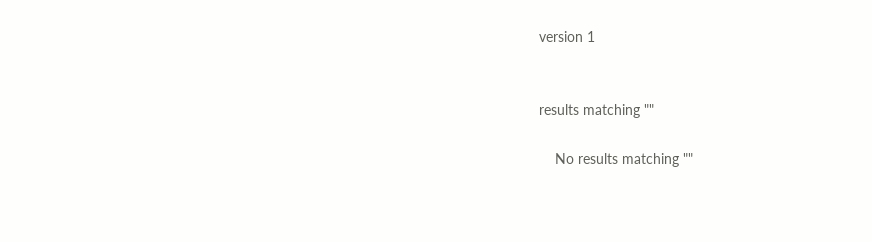version 1


results matching ""

    No results matching ""